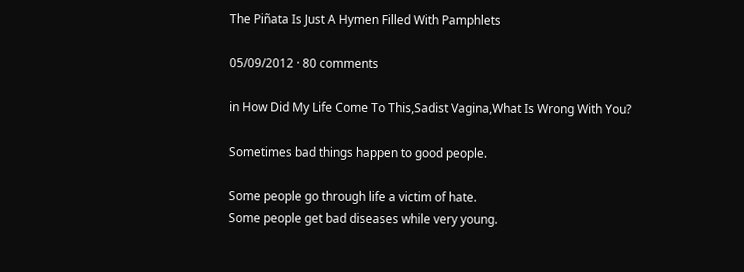The Piñata Is Just A Hymen Filled With Pamphlets

05/09/2012 · 80 comments

in How Did My Life Come To This,Sadist Vagina,What Is Wrong With You?

Sometimes bad things happen to good people.

Some people go through life a victim of hate.
Some people get bad diseases while very young.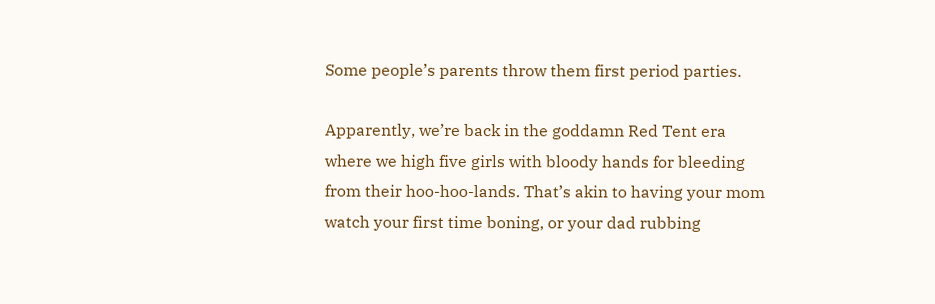Some people’s parents throw them first period parties.

Apparently, we’re back in the goddamn Red Tent era where we high five girls with bloody hands for bleeding from their hoo-hoo-lands. That’s akin to having your mom watch your first time boning, or your dad rubbing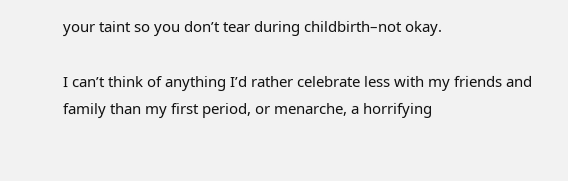your taint so you don’t tear during childbirth–not okay.

I can’t think of anything I’d rather celebrate less with my friends and family than my first period, or menarche, a horrifying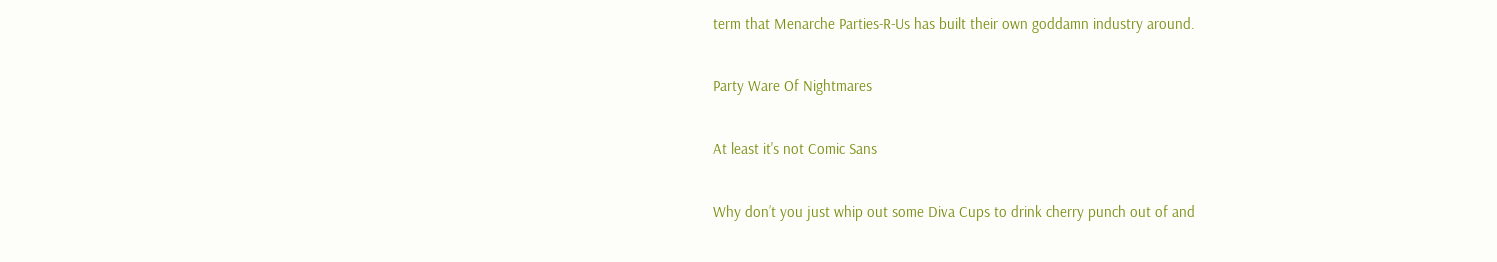term that Menarche Parties-R-Us has built their own goddamn industry around.

Party Ware Of Nightmares

At least it's not Comic Sans

Why don’t you just whip out some Diva Cups to drink cherry punch out of and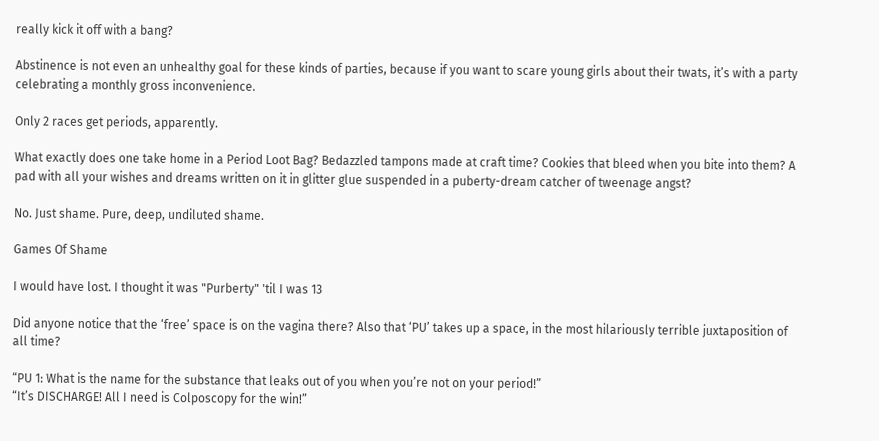really kick it off with a bang?

Abstinence is not even an unhealthy goal for these kinds of parties, because if you want to scare young girls about their twats, it’s with a party celebrating a monthly gross inconvenience.

Only 2 races get periods, apparently.

What exactly does one take home in a Period Loot Bag? Bedazzled tampons made at craft time? Cookies that bleed when you bite into them? A pad with all your wishes and dreams written on it in glitter glue suspended in a puberty-dream catcher of tweenage angst?

No. Just shame. Pure, deep, undiluted shame.

Games Of Shame

I would have lost. I thought it was "Purberty" 'til I was 13

Did anyone notice that the ‘free’ space is on the vagina there? Also that ‘PU’ takes up a space, in the most hilariously terrible juxtaposition of all time?

“PU 1: What is the name for the substance that leaks out of you when you’re not on your period!”
“It’s DISCHARGE! All I need is Colposcopy for the win!”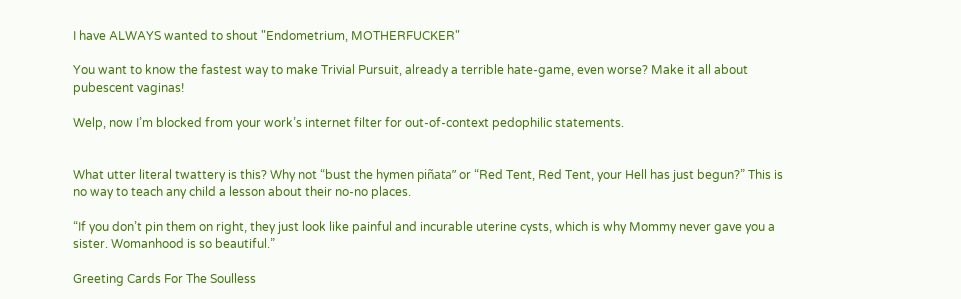I have ALWAYS wanted to shout "Endometrium, MOTHERFUCKER"

You want to know the fastest way to make Trivial Pursuit, already a terrible hate-game, even worse? Make it all about pubescent vaginas!

Welp, now I’m blocked from your work’s internet filter for out-of-context pedophilic statements.


What utter literal twattery is this? Why not “bust the hymen piñata” or “Red Tent, Red Tent, your Hell has just begun?” This is no way to teach any child a lesson about their no-no places.

“If you don’t pin them on right, they just look like painful and incurable uterine cysts, which is why Mommy never gave you a sister. Womanhood is so beautiful.”

Greeting Cards For The Soulless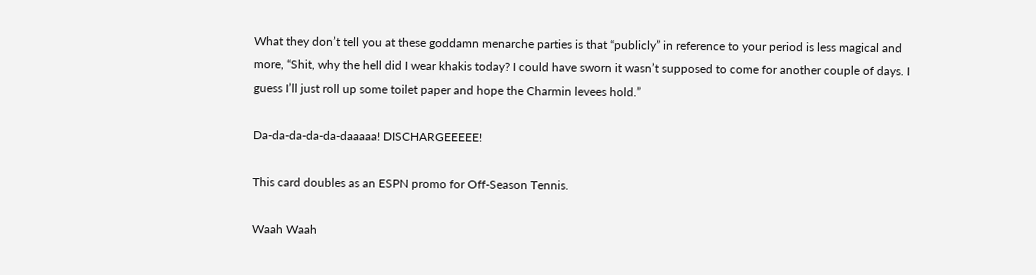What they don’t tell you at these goddamn menarche parties is that “publicly” in reference to your period is less magical and more, “Shit, why the hell did I wear khakis today? I could have sworn it wasn’t supposed to come for another couple of days. I guess I’ll just roll up some toilet paper and hope the Charmin levees hold.”

Da-da-da-da-da-daaaaa! DISCHARGEEEEE!

This card doubles as an ESPN promo for Off-Season Tennis.

Waah Waah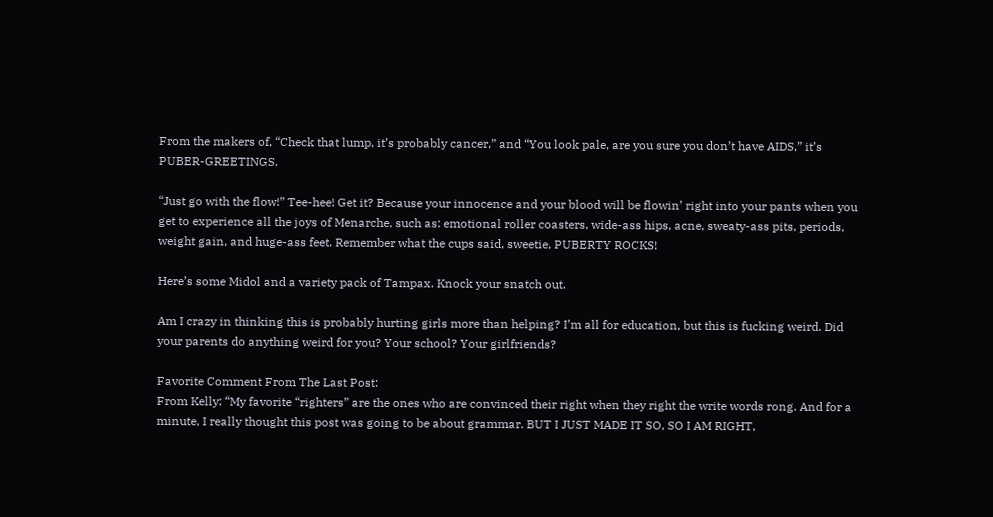From the makers of, “Check that lump, it’s probably cancer,” and “You look pale, are you sure you don’t have AIDS,” it’s PUBER-GREETINGS.

“Just go with the flow!” Tee-hee! Get it? Because your innocence and your blood will be flowin’ right into your pants when you get to experience all the joys of Menarche, such as: emotional roller coasters, wide-ass hips, acne, sweaty-ass pits, periods, weight gain, and huge-ass feet. Remember what the cups said, sweetie, PUBERTY ROCKS!

Here’s some Midol and a variety pack of Tampax. Knock your snatch out.

Am I crazy in thinking this is probably hurting girls more than helping? I’m all for education, but this is fucking weird. Did your parents do anything weird for you? Your school? Your girlfriends?

Favorite Comment From The Last Post:
From Kelly: “My favorite “righters” are the ones who are convinced their right when they right the write words rong. And for a minute, I really thought this post was going to be about grammar. BUT I JUST MADE IT SO, SO I AM RIGHT,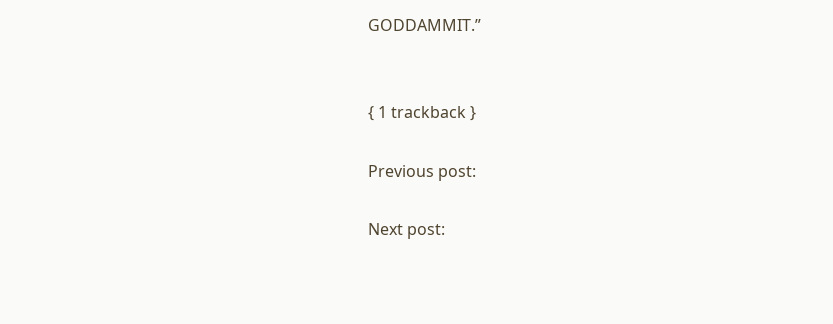GODDAMMIT.”


{ 1 trackback }

Previous post:

Next post: